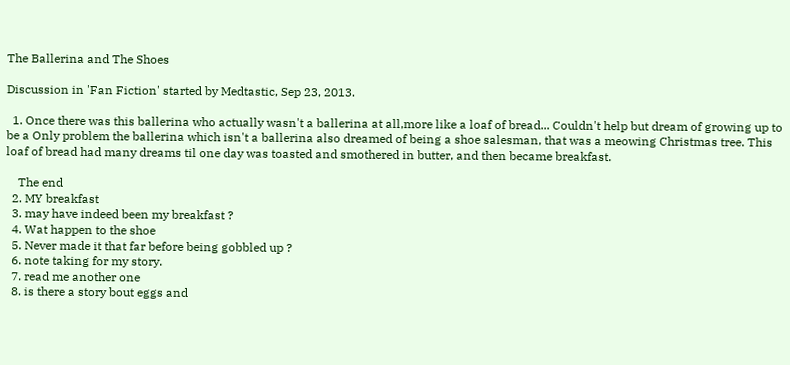The Ballerina and The Shoes

Discussion in 'Fan Fiction' started by Medtastic, Sep 23, 2013.

  1. Once there was this ballerina who actually wasn't a ballerina at all,more like a loaf of bread... Couldn't help but dream of growing up to be a Only problem the ballerina which isn't a ballerina also dreamed of being a shoe salesman, that was a meowing Christmas tree. This loaf of bread had many dreams til one day was toasted and smothered in butter, and then became breakfast.

    The end
  2. MY breakfast
  3. may have indeed been my breakfast ?
  4. Wat happen to the shoe
  5. Never made it that far before being gobbled up ?
  6. note taking for my story.
  7. read me another one
  8. is there a story bout eggs and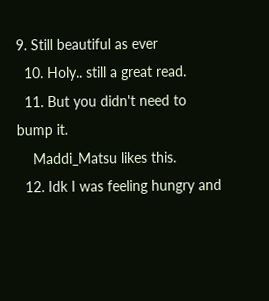9. Still beautiful as ever
  10. Holy.. still a great read.
  11. But you didn't need to bump it.
    Maddi_Matsu likes this.
  12. Idk I was feeling hungry and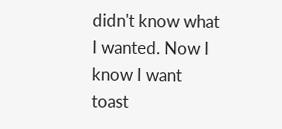didn't know what I wanted. Now I know I want toast